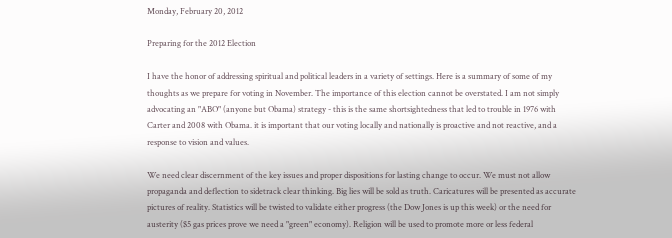Monday, February 20, 2012

Preparing for the 2012 Election

I have the honor of addressing spiritual and political leaders in a variety of settings. Here is a summary of some of my thoughts as we prepare for voting in November. The importance of this election cannot be overstated. I am not simply advocating an "ABO" (anyone but Obama) strategy - this is the same shortsightedness that led to trouble in 1976 with Carter and 2008 with Obama. it is important that our voting locally and nationally is proactive and not reactive, and a response to vision and values.

We need clear discernment of the key issues and proper dispositions for lasting change to occur. We must not allow propaganda and deflection to sidetrack clear thinking. Big lies will be sold as truth. Caricatures will be presented as accurate pictures of reality. Statistics will be twisted to validate either progress (the Dow Jones is up this week) or the need for austerity ($5 gas prices prove we need a "green" economy). Religion will be used to promote more or less federal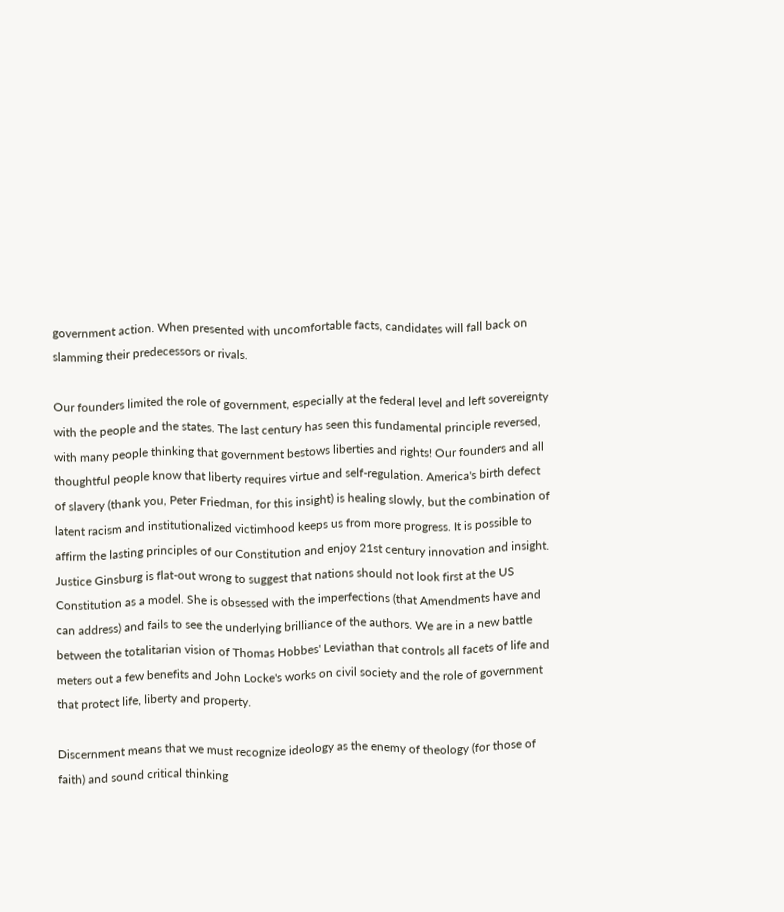government action. When presented with uncomfortable facts, candidates will fall back on slamming their predecessors or rivals.

Our founders limited the role of government, especially at the federal level and left sovereignty with the people and the states. The last century has seen this fundamental principle reversed, with many people thinking that government bestows liberties and rights! Our founders and all thoughtful people know that liberty requires virtue and self-regulation. America's birth defect of slavery (thank you, Peter Friedman, for this insight) is healing slowly, but the combination of latent racism and institutionalized victimhood keeps us from more progress. It is possible to affirm the lasting principles of our Constitution and enjoy 21st century innovation and insight. Justice Ginsburg is flat-out wrong to suggest that nations should not look first at the US Constitution as a model. She is obsessed with the imperfections (that Amendments have and can address) and fails to see the underlying brilliance of the authors. We are in a new battle between the totalitarian vision of Thomas Hobbes' Leviathan that controls all facets of life and meters out a few benefits and John Locke's works on civil society and the role of government that protect life, liberty and property.

Discernment means that we must recognize ideology as the enemy of theology (for those of faith) and sound critical thinking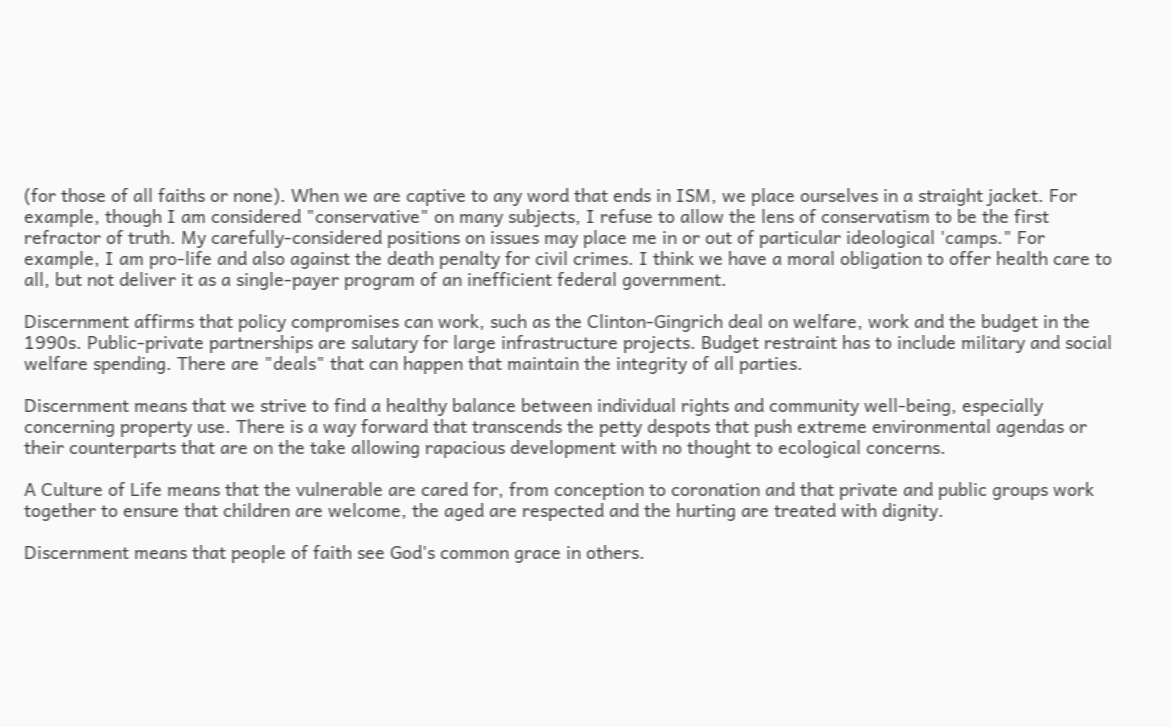(for those of all faiths or none). When we are captive to any word that ends in ISM, we place ourselves in a straight jacket. For example, though I am considered "conservative" on many subjects, I refuse to allow the lens of conservatism to be the first refractor of truth. My carefully-considered positions on issues may place me in or out of particular ideological 'camps." For example, I am pro-life and also against the death penalty for civil crimes. I think we have a moral obligation to offer health care to all, but not deliver it as a single-payer program of an inefficient federal government.

Discernment affirms that policy compromises can work, such as the Clinton-Gingrich deal on welfare, work and the budget in the 1990s. Public-private partnerships are salutary for large infrastructure projects. Budget restraint has to include military and social welfare spending. There are "deals" that can happen that maintain the integrity of all parties.

Discernment means that we strive to find a healthy balance between individual rights and community well-being, especially concerning property use. There is a way forward that transcends the petty despots that push extreme environmental agendas or their counterparts that are on the take allowing rapacious development with no thought to ecological concerns.

A Culture of Life means that the vulnerable are cared for, from conception to coronation and that private and public groups work together to ensure that children are welcome, the aged are respected and the hurting are treated with dignity.

Discernment means that people of faith see God's common grace in others.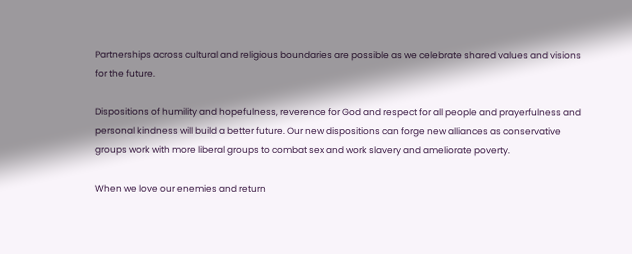Partnerships across cultural and religious boundaries are possible as we celebrate shared values and visions for the future.

Dispositions of humility and hopefulness, reverence for God and respect for all people and prayerfulness and personal kindness will build a better future. Our new dispositions can forge new alliances as conservative groups work with more liberal groups to combat sex and work slavery and ameliorate poverty.

When we love our enemies and return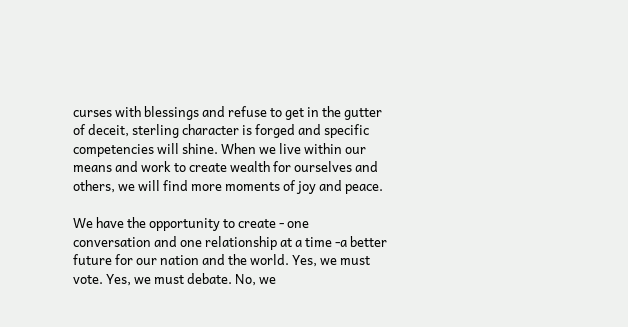curses with blessings and refuse to get in the gutter of deceit, sterling character is forged and specific competencies will shine. When we live within our means and work to create wealth for ourselves and others, we will find more moments of joy and peace.

We have the opportunity to create - one conversation and one relationship at a time -a better future for our nation and the world. Yes, we must vote. Yes, we must debate. No, we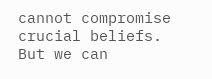cannot compromise crucial beliefs. But we can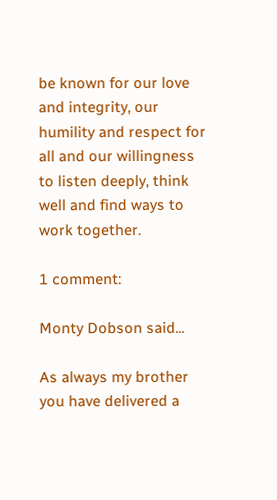be known for our love and integrity, our humility and respect for all and our willingness to listen deeply, think well and find ways to work together.

1 comment:

Monty Dobson said...

As always my brother you have delivered a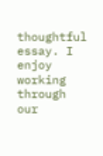thoughtful essay. I enjoy working through our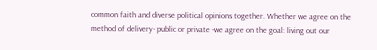common faith and diverse political opinions together. Whether we agree on the method of delivery- public or private -we agree on the goal: living out our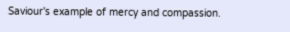Saviour's example of mercy and compassion.